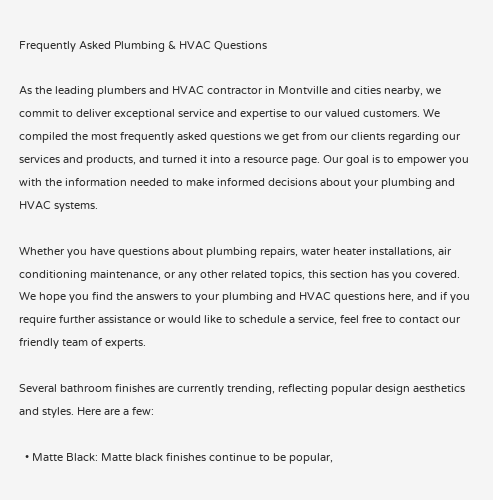Frequently Asked Plumbing & HVAC Questions

As the leading plumbers and HVAC contractor in Montville and cities nearby, we commit to deliver exceptional service and expertise to our valued customers. We compiled the most frequently asked questions we get from our clients regarding our services and products, and turned it into a resource page. Our goal is to empower you with the information needed to make informed decisions about your plumbing and HVAC systems.

Whether you have questions about plumbing repairs, water heater installations, air conditioning maintenance, or any other related topics, this section has you covered. We hope you find the answers to your plumbing and HVAC questions here, and if you require further assistance or would like to schedule a service, feel free to contact our friendly team of experts.

Several bathroom finishes are currently trending, reflecting popular design aesthetics and styles. Here are a few:

  • Matte Black: Matte black finishes continue to be popular,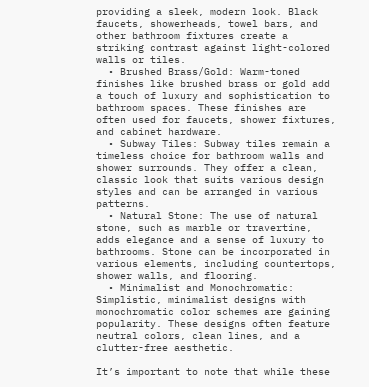providing a sleek, modern look. Black faucets, showerheads, towel bars, and other bathroom fixtures create a striking contrast against light-colored walls or tiles.
  • Brushed Brass/Gold: Warm-toned finishes like brushed brass or gold add a touch of luxury and sophistication to bathroom spaces. These finishes are often used for faucets, shower fixtures, and cabinet hardware.
  • Subway Tiles: Subway tiles remain a timeless choice for bathroom walls and shower surrounds. They offer a clean, classic look that suits various design styles and can be arranged in various patterns.
  • Natural Stone: The use of natural stone, such as marble or travertine, adds elegance and a sense of luxury to bathrooms. Stone can be incorporated in various elements, including countertops, shower walls, and flooring.
  • Minimalist and Monochromatic: Simplistic, minimalist designs with monochromatic color schemes are gaining popularity. These designs often feature neutral colors, clean lines, and a clutter-free aesthetic.

It’s important to note that while these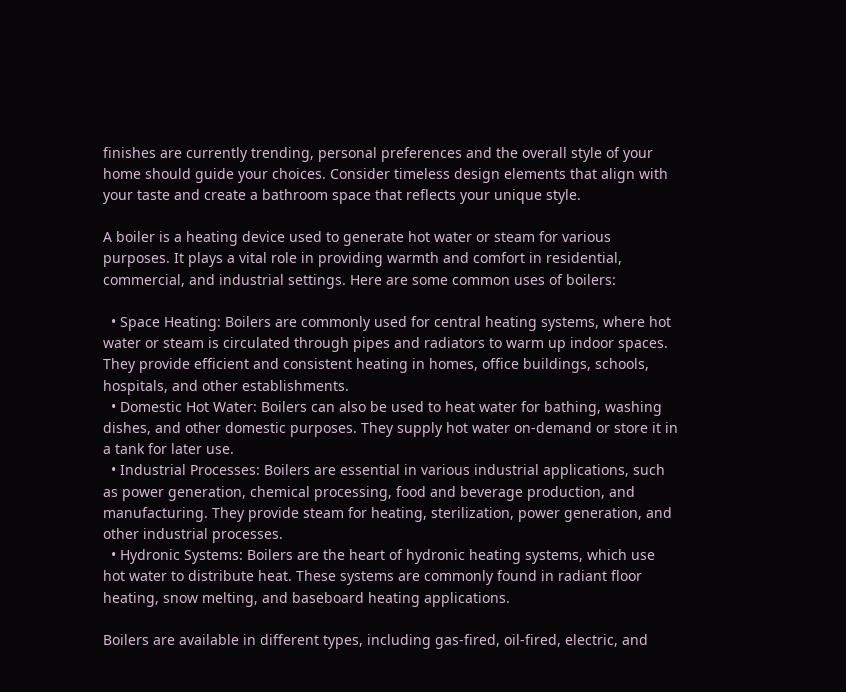finishes are currently trending, personal preferences and the overall style of your home should guide your choices. Consider timeless design elements that align with your taste and create a bathroom space that reflects your unique style.

A boiler is a heating device used to generate hot water or steam for various purposes. It plays a vital role in providing warmth and comfort in residential, commercial, and industrial settings. Here are some common uses of boilers:

  • Space Heating: Boilers are commonly used for central heating systems, where hot water or steam is circulated through pipes and radiators to warm up indoor spaces. They provide efficient and consistent heating in homes, office buildings, schools, hospitals, and other establishments.
  • Domestic Hot Water: Boilers can also be used to heat water for bathing, washing dishes, and other domestic purposes. They supply hot water on-demand or store it in a tank for later use.
  • Industrial Processes: Boilers are essential in various industrial applications, such as power generation, chemical processing, food and beverage production, and manufacturing. They provide steam for heating, sterilization, power generation, and other industrial processes.
  • Hydronic Systems: Boilers are the heart of hydronic heating systems, which use hot water to distribute heat. These systems are commonly found in radiant floor heating, snow melting, and baseboard heating applications.

Boilers are available in different types, including gas-fired, oil-fired, electric, and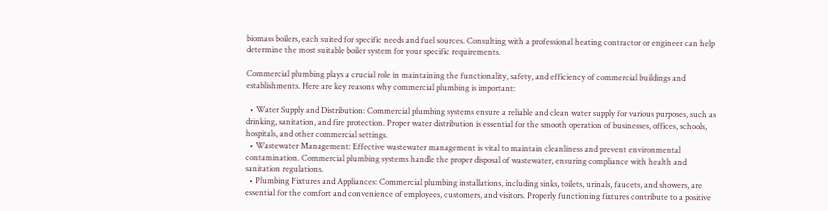biomass boilers, each suited for specific needs and fuel sources. Consulting with a professional heating contractor or engineer can help determine the most suitable boiler system for your specific requirements.

Commercial plumbing plays a crucial role in maintaining the functionality, safety, and efficiency of commercial buildings and establishments. Here are key reasons why commercial plumbing is important:

  • Water Supply and Distribution: Commercial plumbing systems ensure a reliable and clean water supply for various purposes, such as drinking, sanitation, and fire protection. Proper water distribution is essential for the smooth operation of businesses, offices, schools, hospitals, and other commercial settings.
  • Wastewater Management: Effective wastewater management is vital to maintain cleanliness and prevent environmental contamination. Commercial plumbing systems handle the proper disposal of wastewater, ensuring compliance with health and sanitation regulations.
  • Plumbing Fixtures and Appliances: Commercial plumbing installations, including sinks, toilets, urinals, faucets, and showers, are essential for the comfort and convenience of employees, customers, and visitors. Properly functioning fixtures contribute to a positive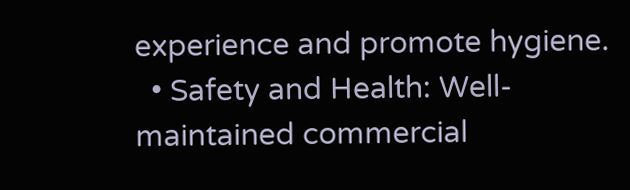experience and promote hygiene.
  • Safety and Health: Well-maintained commercial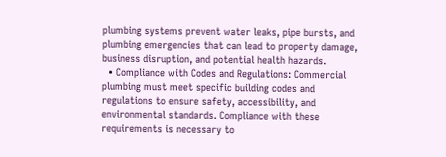plumbing systems prevent water leaks, pipe bursts, and plumbing emergencies that can lead to property damage, business disruption, and potential health hazards.
  • Compliance with Codes and Regulations: Commercial plumbing must meet specific building codes and regulations to ensure safety, accessibility, and environmental standards. Compliance with these requirements is necessary to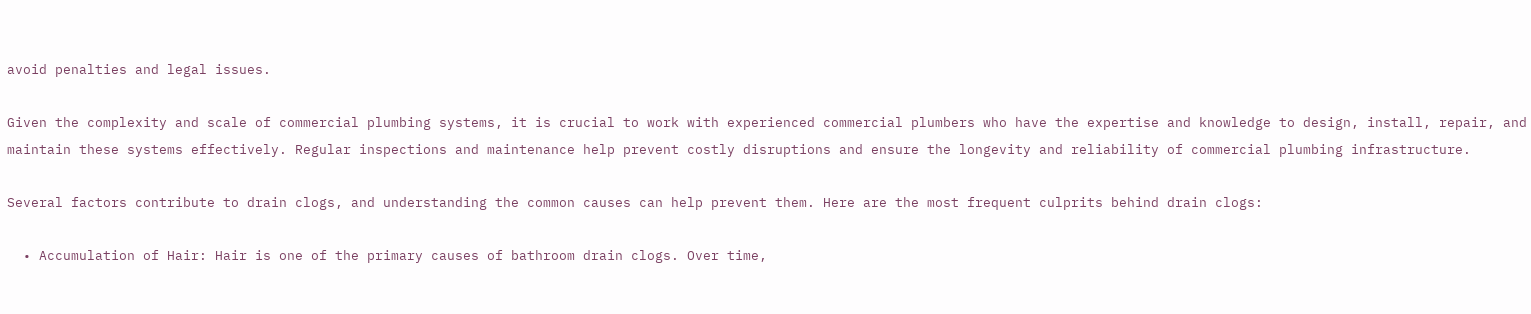avoid penalties and legal issues.

Given the complexity and scale of commercial plumbing systems, it is crucial to work with experienced commercial plumbers who have the expertise and knowledge to design, install, repair, and maintain these systems effectively. Regular inspections and maintenance help prevent costly disruptions and ensure the longevity and reliability of commercial plumbing infrastructure.

Several factors contribute to drain clogs, and understanding the common causes can help prevent them. Here are the most frequent culprits behind drain clogs:

  • Accumulation of Hair: Hair is one of the primary causes of bathroom drain clogs. Over time,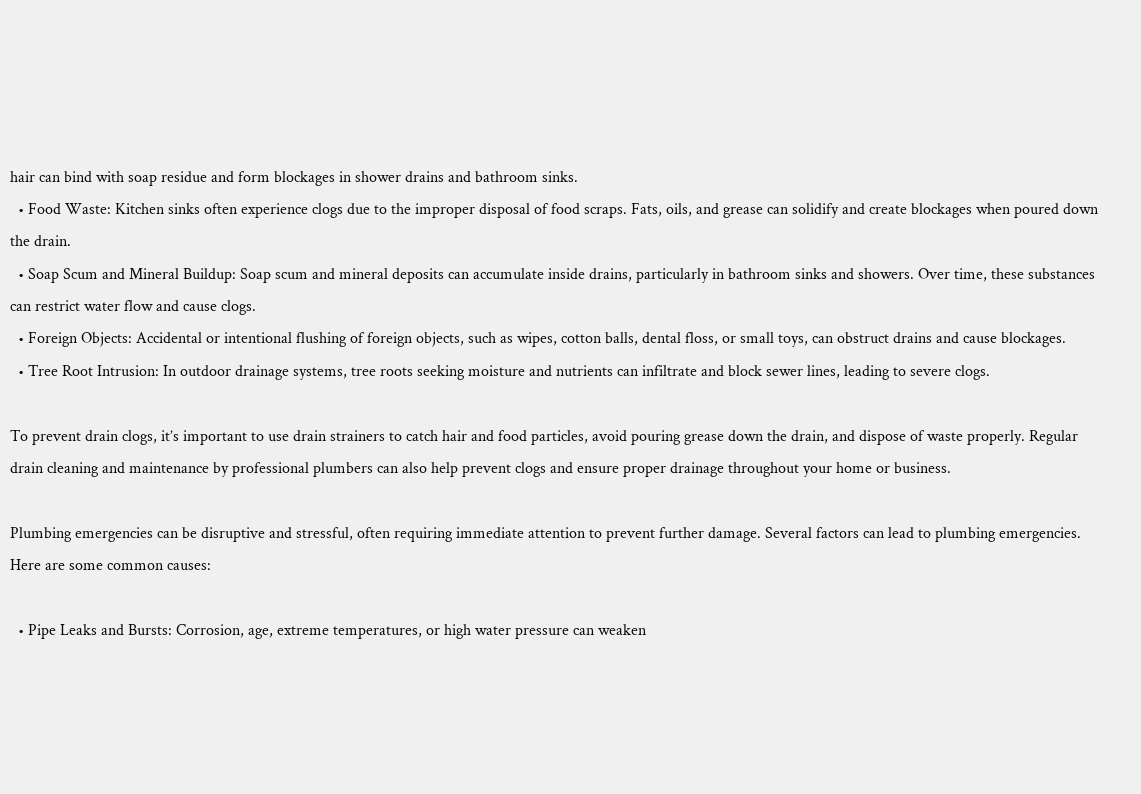hair can bind with soap residue and form blockages in shower drains and bathroom sinks.
  • Food Waste: Kitchen sinks often experience clogs due to the improper disposal of food scraps. Fats, oils, and grease can solidify and create blockages when poured down the drain.
  • Soap Scum and Mineral Buildup: Soap scum and mineral deposits can accumulate inside drains, particularly in bathroom sinks and showers. Over time, these substances can restrict water flow and cause clogs.
  • Foreign Objects: Accidental or intentional flushing of foreign objects, such as wipes, cotton balls, dental floss, or small toys, can obstruct drains and cause blockages.
  • Tree Root Intrusion: In outdoor drainage systems, tree roots seeking moisture and nutrients can infiltrate and block sewer lines, leading to severe clogs.

To prevent drain clogs, it’s important to use drain strainers to catch hair and food particles, avoid pouring grease down the drain, and dispose of waste properly. Regular drain cleaning and maintenance by professional plumbers can also help prevent clogs and ensure proper drainage throughout your home or business.

Plumbing emergencies can be disruptive and stressful, often requiring immediate attention to prevent further damage. Several factors can lead to plumbing emergencies. Here are some common causes:

  • Pipe Leaks and Bursts: Corrosion, age, extreme temperatures, or high water pressure can weaken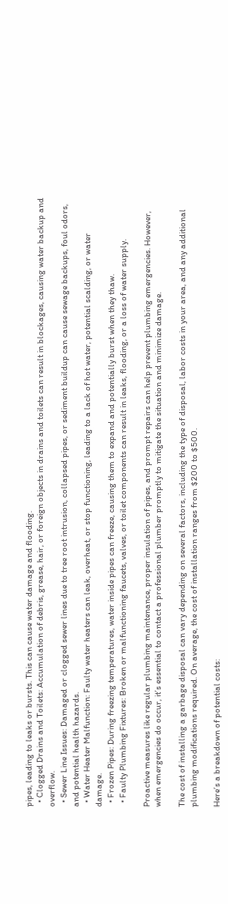pipes, leading to leaks or bursts. This can cause water damage and flooding.
  • Clogged Drains and Toilets: Accumulation of debris, grease, hair, or foreign objects in drains and toilets can result in blockages, causing water backup and overflow.
  • Sewer Line Issues: Damaged or clogged sewer lines due to tree root intrusion, collapsed pipes, or sediment buildup can cause sewage backups, foul odors, and potential health hazards.
  • Water Heater Malfunction: Faulty water heaters can leak, overheat, or stop functioning, leading to a lack of hot water, potential scalding, or water damage.
  • Frozen Pipes: During freezing temperatures, water inside pipes can freeze, causing them to expand and potentially burst when they thaw.
  • Faulty Plumbing Fixtures: Broken or malfunctioning faucets, valves, or toilet components can result in leaks, flooding, or a loss of water supply.

Proactive measures like regular plumbing maintenance, proper insulation of pipes, and prompt repairs can help prevent plumbing emergencies. However, when emergencies do occur, it’s essential to contact a professional plumber promptly to mitigate the situation and minimize damage.

The cost of installing a garbage disposal can vary depending on several factors, including the type of disposal, labor costs in your area, and any additional plumbing modifications required. On average, the cost of installation ranges from $200 to $500.

Here’s a breakdown of potential costs: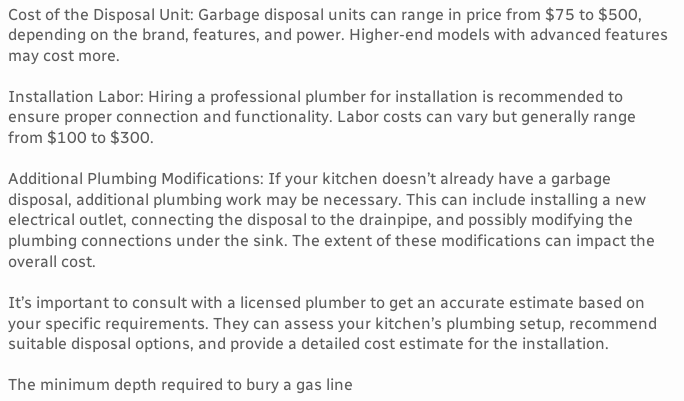Cost of the Disposal Unit: Garbage disposal units can range in price from $75 to $500, depending on the brand, features, and power. Higher-end models with advanced features may cost more.

Installation Labor: Hiring a professional plumber for installation is recommended to ensure proper connection and functionality. Labor costs can vary but generally range from $100 to $300.

Additional Plumbing Modifications: If your kitchen doesn’t already have a garbage disposal, additional plumbing work may be necessary. This can include installing a new electrical outlet, connecting the disposal to the drainpipe, and possibly modifying the plumbing connections under the sink. The extent of these modifications can impact the overall cost.

It’s important to consult with a licensed plumber to get an accurate estimate based on your specific requirements. They can assess your kitchen’s plumbing setup, recommend suitable disposal options, and provide a detailed cost estimate for the installation.

The minimum depth required to bury a gas line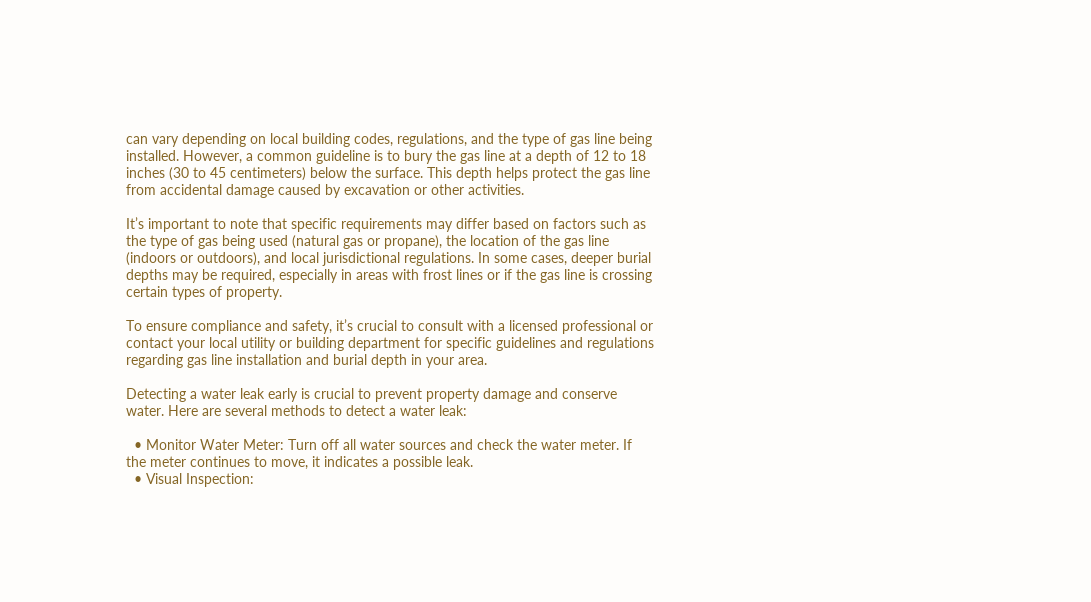can vary depending on local building codes, regulations, and the type of gas line being installed. However, a common guideline is to bury the gas line at a depth of 12 to 18 inches (30 to 45 centimeters) below the surface. This depth helps protect the gas line from accidental damage caused by excavation or other activities.

It’s important to note that specific requirements may differ based on factors such as the type of gas being used (natural gas or propane), the location of the gas line (indoors or outdoors), and local jurisdictional regulations. In some cases, deeper burial depths may be required, especially in areas with frost lines or if the gas line is crossing certain types of property.

To ensure compliance and safety, it’s crucial to consult with a licensed professional or contact your local utility or building department for specific guidelines and regulations regarding gas line installation and burial depth in your area.

Detecting a water leak early is crucial to prevent property damage and conserve water. Here are several methods to detect a water leak:

  • Monitor Water Meter: Turn off all water sources and check the water meter. If the meter continues to move, it indicates a possible leak.
  • Visual Inspection: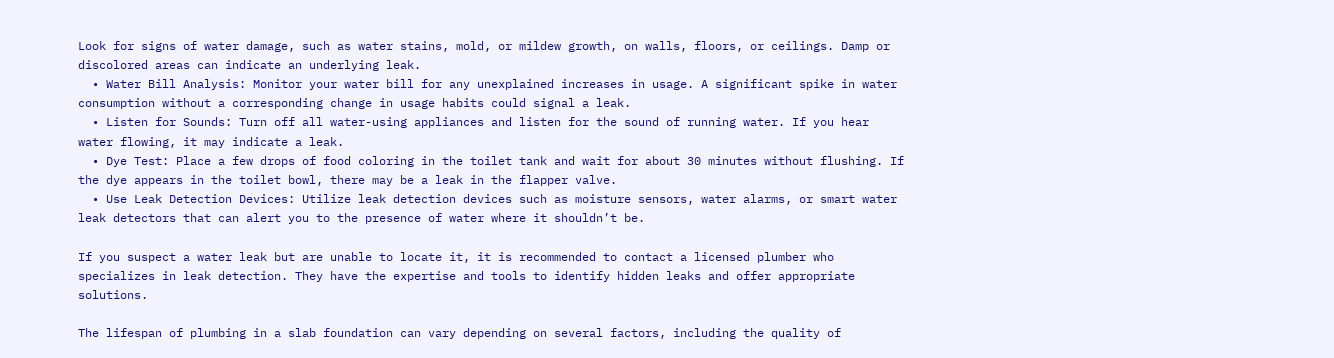Look for signs of water damage, such as water stains, mold, or mildew growth, on walls, floors, or ceilings. Damp or discolored areas can indicate an underlying leak.
  • Water Bill Analysis: Monitor your water bill for any unexplained increases in usage. A significant spike in water consumption without a corresponding change in usage habits could signal a leak.
  • Listen for Sounds: Turn off all water-using appliances and listen for the sound of running water. If you hear water flowing, it may indicate a leak.
  • Dye Test: Place a few drops of food coloring in the toilet tank and wait for about 30 minutes without flushing. If the dye appears in the toilet bowl, there may be a leak in the flapper valve.
  • Use Leak Detection Devices: Utilize leak detection devices such as moisture sensors, water alarms, or smart water leak detectors that can alert you to the presence of water where it shouldn’t be.

If you suspect a water leak but are unable to locate it, it is recommended to contact a licensed plumber who specializes in leak detection. They have the expertise and tools to identify hidden leaks and offer appropriate solutions.

The lifespan of plumbing in a slab foundation can vary depending on several factors, including the quality of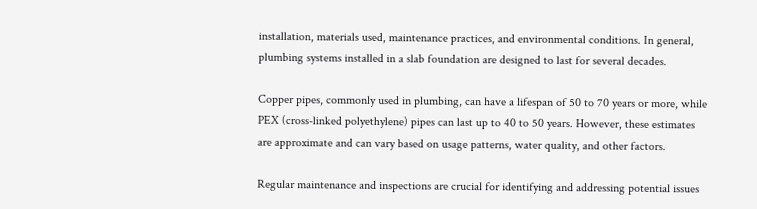installation, materials used, maintenance practices, and environmental conditions. In general, plumbing systems installed in a slab foundation are designed to last for several decades.

Copper pipes, commonly used in plumbing, can have a lifespan of 50 to 70 years or more, while PEX (cross-linked polyethylene) pipes can last up to 40 to 50 years. However, these estimates are approximate and can vary based on usage patterns, water quality, and other factors.

Regular maintenance and inspections are crucial for identifying and addressing potential issues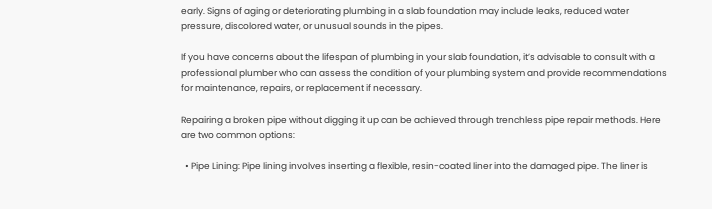early. Signs of aging or deteriorating plumbing in a slab foundation may include leaks, reduced water pressure, discolored water, or unusual sounds in the pipes.

If you have concerns about the lifespan of plumbing in your slab foundation, it’s advisable to consult with a professional plumber who can assess the condition of your plumbing system and provide recommendations for maintenance, repairs, or replacement if necessary.

Repairing a broken pipe without digging it up can be achieved through trenchless pipe repair methods. Here are two common options:

  • Pipe Lining: Pipe lining involves inserting a flexible, resin-coated liner into the damaged pipe. The liner is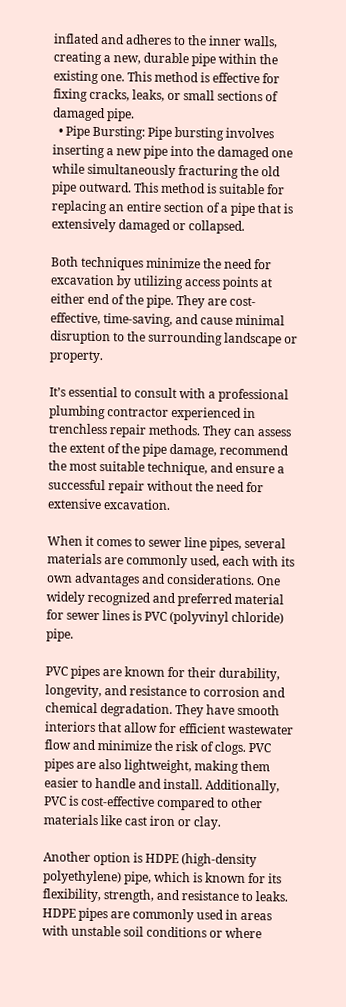inflated and adheres to the inner walls, creating a new, durable pipe within the existing one. This method is effective for fixing cracks, leaks, or small sections of damaged pipe.
  • Pipe Bursting: Pipe bursting involves inserting a new pipe into the damaged one while simultaneously fracturing the old pipe outward. This method is suitable for replacing an entire section of a pipe that is extensively damaged or collapsed.

Both techniques minimize the need for excavation by utilizing access points at either end of the pipe. They are cost-effective, time-saving, and cause minimal disruption to the surrounding landscape or property.

It’s essential to consult with a professional plumbing contractor experienced in trenchless repair methods. They can assess the extent of the pipe damage, recommend the most suitable technique, and ensure a successful repair without the need for extensive excavation.

When it comes to sewer line pipes, several materials are commonly used, each with its own advantages and considerations. One widely recognized and preferred material for sewer lines is PVC (polyvinyl chloride) pipe.

PVC pipes are known for their durability, longevity, and resistance to corrosion and chemical degradation. They have smooth interiors that allow for efficient wastewater flow and minimize the risk of clogs. PVC pipes are also lightweight, making them easier to handle and install. Additionally, PVC is cost-effective compared to other materials like cast iron or clay.

Another option is HDPE (high-density polyethylene) pipe, which is known for its flexibility, strength, and resistance to leaks. HDPE pipes are commonly used in areas with unstable soil conditions or where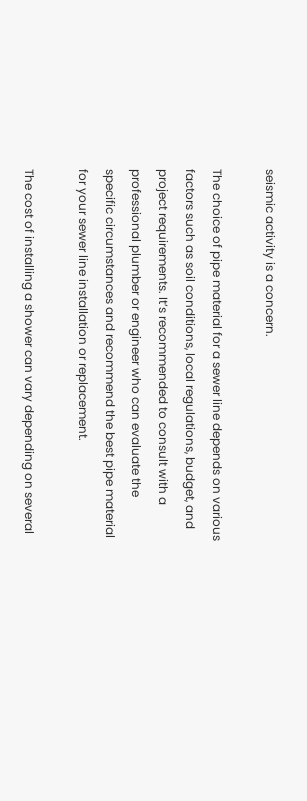seismic activity is a concern.

The choice of pipe material for a sewer line depends on various factors such as soil conditions, local regulations, budget, and project requirements. It’s recommended to consult with a professional plumber or engineer who can evaluate the specific circumstances and recommend the best pipe material for your sewer line installation or replacement.

The cost of installing a shower can vary depending on several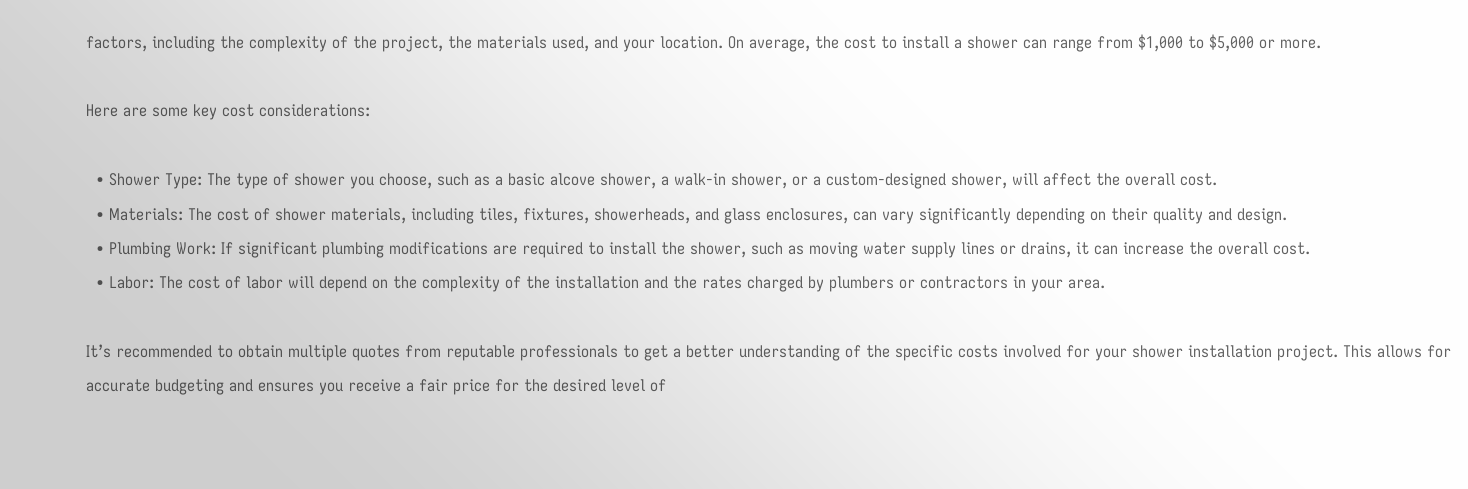factors, including the complexity of the project, the materials used, and your location. On average, the cost to install a shower can range from $1,000 to $5,000 or more.

Here are some key cost considerations:

  • Shower Type: The type of shower you choose, such as a basic alcove shower, a walk-in shower, or a custom-designed shower, will affect the overall cost.
  • Materials: The cost of shower materials, including tiles, fixtures, showerheads, and glass enclosures, can vary significantly depending on their quality and design.
  • Plumbing Work: If significant plumbing modifications are required to install the shower, such as moving water supply lines or drains, it can increase the overall cost.
  • Labor: The cost of labor will depend on the complexity of the installation and the rates charged by plumbers or contractors in your area.

It’s recommended to obtain multiple quotes from reputable professionals to get a better understanding of the specific costs involved for your shower installation project. This allows for accurate budgeting and ensures you receive a fair price for the desired level of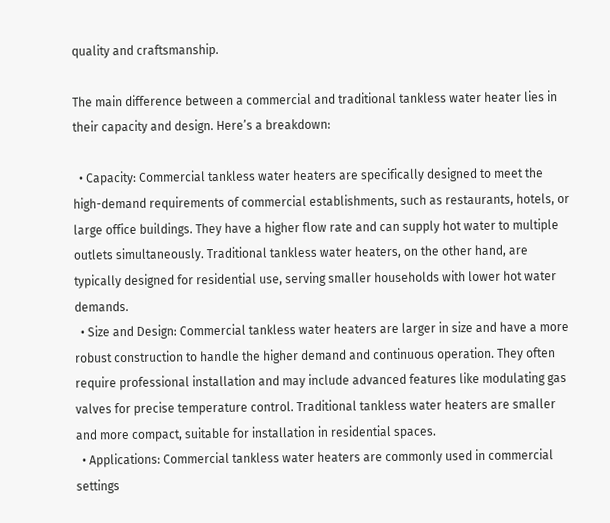quality and craftsmanship.

The main difference between a commercial and traditional tankless water heater lies in their capacity and design. Here’s a breakdown:

  • Capacity: Commercial tankless water heaters are specifically designed to meet the high-demand requirements of commercial establishments, such as restaurants, hotels, or large office buildings. They have a higher flow rate and can supply hot water to multiple outlets simultaneously. Traditional tankless water heaters, on the other hand, are typically designed for residential use, serving smaller households with lower hot water demands.
  • Size and Design: Commercial tankless water heaters are larger in size and have a more robust construction to handle the higher demand and continuous operation. They often require professional installation and may include advanced features like modulating gas valves for precise temperature control. Traditional tankless water heaters are smaller and more compact, suitable for installation in residential spaces.
  • Applications: Commercial tankless water heaters are commonly used in commercial settings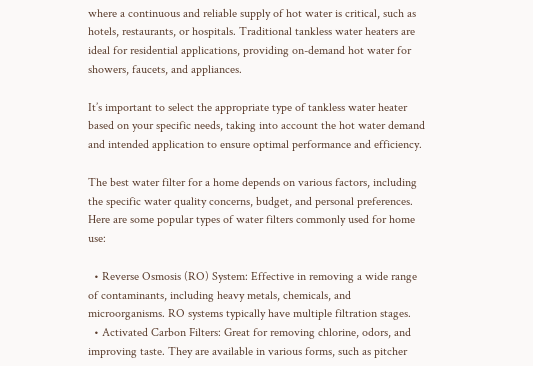where a continuous and reliable supply of hot water is critical, such as hotels, restaurants, or hospitals. Traditional tankless water heaters are ideal for residential applications, providing on-demand hot water for showers, faucets, and appliances.

It’s important to select the appropriate type of tankless water heater based on your specific needs, taking into account the hot water demand and intended application to ensure optimal performance and efficiency.

The best water filter for a home depends on various factors, including the specific water quality concerns, budget, and personal preferences. Here are some popular types of water filters commonly used for home use:

  • Reverse Osmosis (RO) System: Effective in removing a wide range of contaminants, including heavy metals, chemicals, and microorganisms. RO systems typically have multiple filtration stages.
  • Activated Carbon Filters: Great for removing chlorine, odors, and improving taste. They are available in various forms, such as pitcher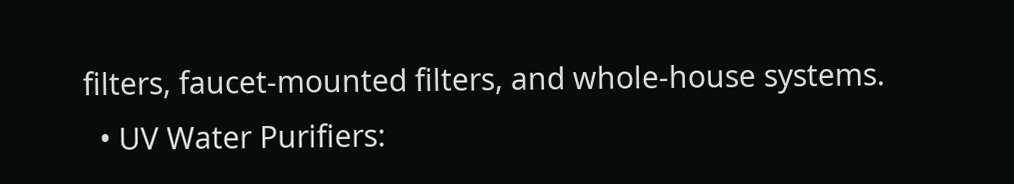filters, faucet-mounted filters, and whole-house systems.
  • UV Water Purifiers: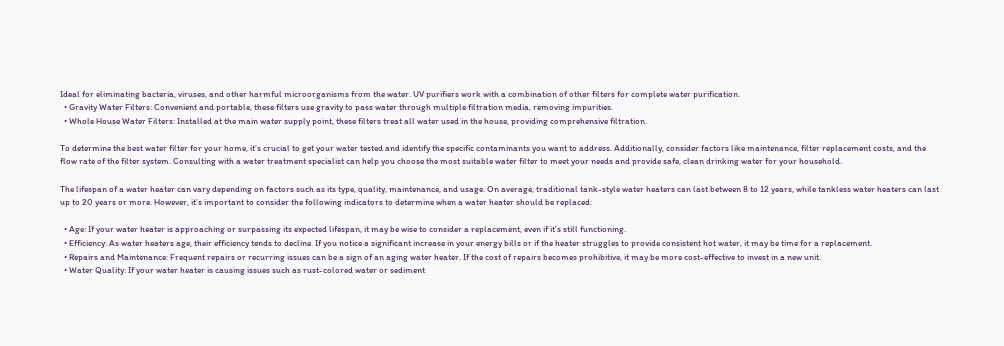Ideal for eliminating bacteria, viruses, and other harmful microorganisms from the water. UV purifiers work with a combination of other filters for complete water purification.
  • Gravity Water Filters: Convenient and portable, these filters use gravity to pass water through multiple filtration media, removing impurities.
  • Whole House Water Filters: Installed at the main water supply point, these filters treat all water used in the house, providing comprehensive filtration.

To determine the best water filter for your home, it’s crucial to get your water tested and identify the specific contaminants you want to address. Additionally, consider factors like maintenance, filter replacement costs, and the flow rate of the filter system. Consulting with a water treatment specialist can help you choose the most suitable water filter to meet your needs and provide safe, clean drinking water for your household.

The lifespan of a water heater can vary depending on factors such as its type, quality, maintenance, and usage. On average, traditional tank-style water heaters can last between 8 to 12 years, while tankless water heaters can last up to 20 years or more. However, it’s important to consider the following indicators to determine when a water heater should be replaced:

  • Age: If your water heater is approaching or surpassing its expected lifespan, it may be wise to consider a replacement, even if it’s still functioning.
  • Efficiency: As water heaters age, their efficiency tends to decline. If you notice a significant increase in your energy bills or if the heater struggles to provide consistent hot water, it may be time for a replacement.
  • Repairs and Maintenance: Frequent repairs or recurring issues can be a sign of an aging water heater. If the cost of repairs becomes prohibitive, it may be more cost-effective to invest in a new unit.
  • Water Quality: If your water heater is causing issues such as rust-colored water or sediment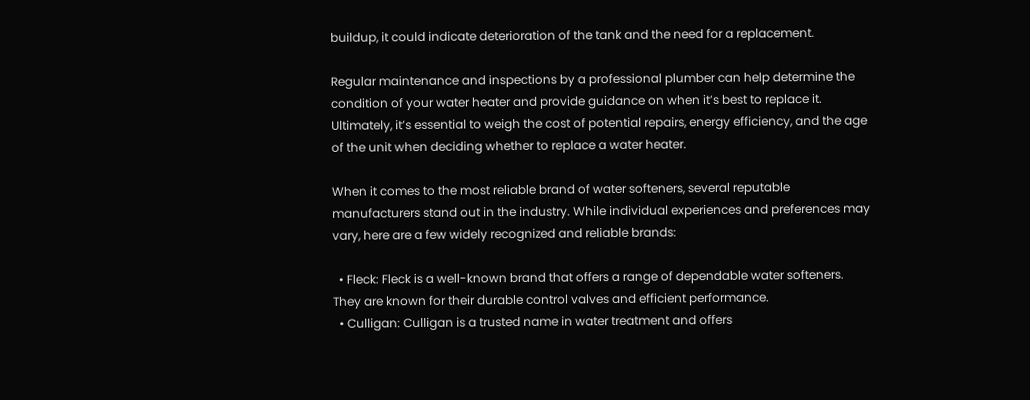buildup, it could indicate deterioration of the tank and the need for a replacement.

Regular maintenance and inspections by a professional plumber can help determine the condition of your water heater and provide guidance on when it’s best to replace it. Ultimately, it’s essential to weigh the cost of potential repairs, energy efficiency, and the age of the unit when deciding whether to replace a water heater.

When it comes to the most reliable brand of water softeners, several reputable manufacturers stand out in the industry. While individual experiences and preferences may vary, here are a few widely recognized and reliable brands:

  • Fleck: Fleck is a well-known brand that offers a range of dependable water softeners. They are known for their durable control valves and efficient performance.
  • Culligan: Culligan is a trusted name in water treatment and offers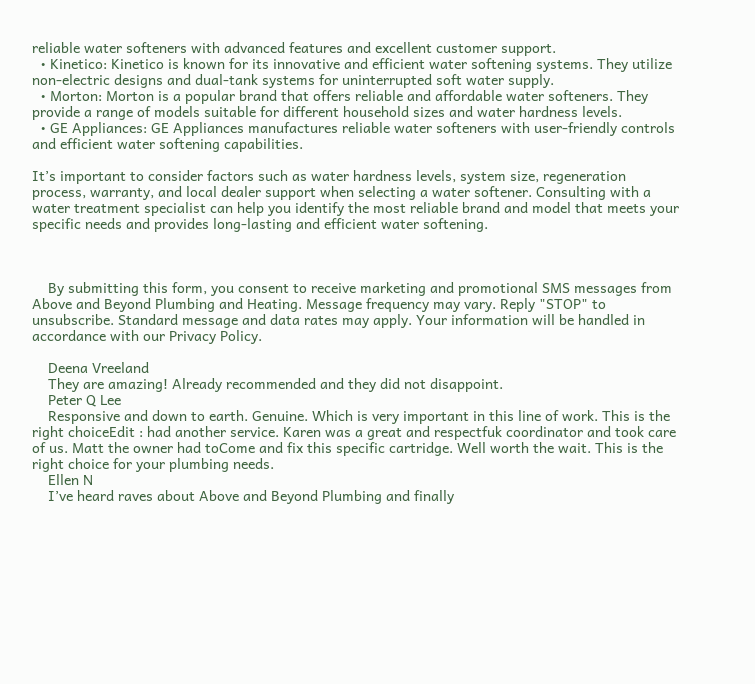reliable water softeners with advanced features and excellent customer support.
  • Kinetico: Kinetico is known for its innovative and efficient water softening systems. They utilize non-electric designs and dual-tank systems for uninterrupted soft water supply.
  • Morton: Morton is a popular brand that offers reliable and affordable water softeners. They provide a range of models suitable for different household sizes and water hardness levels.
  • GE Appliances: GE Appliances manufactures reliable water softeners with user-friendly controls and efficient water softening capabilities.

It’s important to consider factors such as water hardness levels, system size, regeneration process, warranty, and local dealer support when selecting a water softener. Consulting with a water treatment specialist can help you identify the most reliable brand and model that meets your specific needs and provides long-lasting and efficient water softening.



    By submitting this form, you consent to receive marketing and promotional SMS messages from Above and Beyond Plumbing and Heating. Message frequency may vary. Reply "STOP" to unsubscribe. Standard message and data rates may apply. Your information will be handled in accordance with our Privacy Policy.

    Deena Vreeland
    They are amazing! Already recommended and they did not disappoint.
    Peter Q Lee
    Responsive and down to earth. Genuine. Which is very important in this line of work. This is the right choiceEdit : had another service. Karen was a great and respectfuk coordinator and took care of us. Matt the owner had toCome and fix this specific cartridge. Well worth the wait. This is the right choice for your plumbing needs.
    Ellen N
    I’ve heard raves about Above and Beyond Plumbing and finally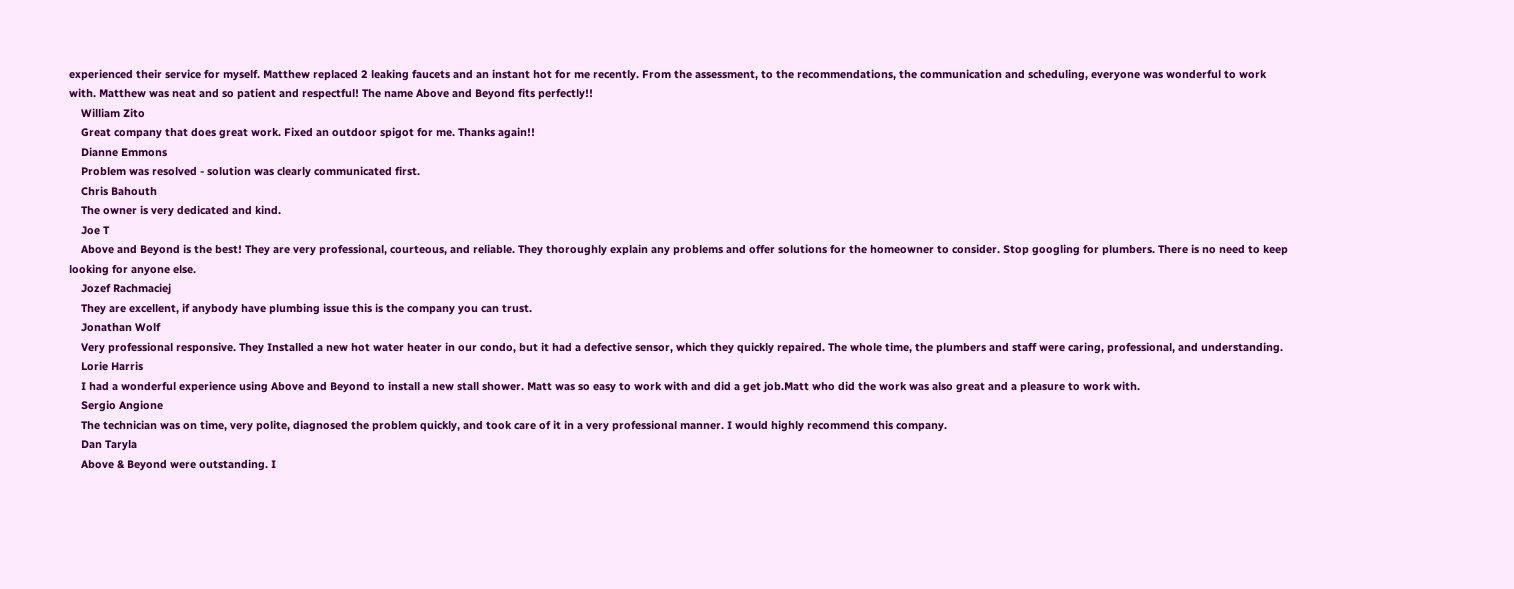experienced their service for myself. Matthew replaced 2 leaking faucets and an instant hot for me recently. From the assessment, to the recommendations, the communication and scheduling, everyone was wonderful to work with. Matthew was neat and so patient and respectful! The name Above and Beyond fits perfectly!!
    William Zito
    Great company that does great work. Fixed an outdoor spigot for me. Thanks again!!
    Dianne Emmons
    Problem was resolved - solution was clearly communicated first.
    Chris Bahouth
    The owner is very dedicated and kind.
    Joe T
    Above and Beyond is the best! They are very professional, courteous, and reliable. They thoroughly explain any problems and offer solutions for the homeowner to consider. Stop googling for plumbers. There is no need to keep looking for anyone else.
    Jozef Rachmaciej
    They are excellent, if anybody have plumbing issue this is the company you can trust.
    Jonathan Wolf
    Very professional responsive. They Installed a new hot water heater in our condo, but it had a defective sensor, which they quickly repaired. The whole time, the plumbers and staff were caring, professional, and understanding.
    Lorie Harris
    I had a wonderful experience using Above and Beyond to install a new stall shower. Matt was so easy to work with and did a get job.Matt who did the work was also great and a pleasure to work with.
    Sergio Angione
    The technician was on time, very polite, diagnosed the problem quickly, and took care of it in a very professional manner. I would highly recommend this company.
    Dan Taryla
    Above & Beyond were outstanding. I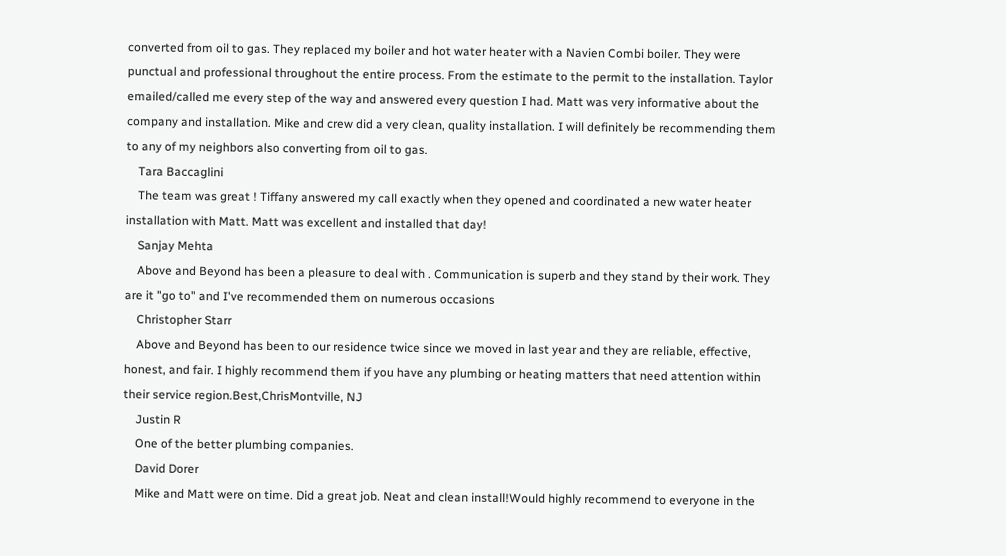converted from oil to gas. They replaced my boiler and hot water heater with a Navien Combi boiler. They were punctual and professional throughout the entire process. From the estimate to the permit to the installation. Taylor emailed/called me every step of the way and answered every question I had. Matt was very informative about the company and installation. Mike and crew did a very clean, quality installation. I will definitely be recommending them to any of my neighbors also converting from oil to gas.
    Tara Baccaglini
    The team was great ! Tiffany answered my call exactly when they opened and coordinated a new water heater installation with Matt. Matt was excellent and installed that day!
    Sanjay Mehta
    Above and Beyond has been a pleasure to deal with . Communication is superb and they stand by their work. They are it "go to" and I've recommended them on numerous occasions
    Christopher Starr
    Above and Beyond has been to our residence twice since we moved in last year and they are reliable, effective, honest, and fair. I highly recommend them if you have any plumbing or heating matters that need attention within their service region.Best,ChrisMontville, NJ
    Justin R
    One of the better plumbing companies.
    David Dorer
    Mike and Matt were on time. Did a great job. Neat and clean install!Would highly recommend to everyone in the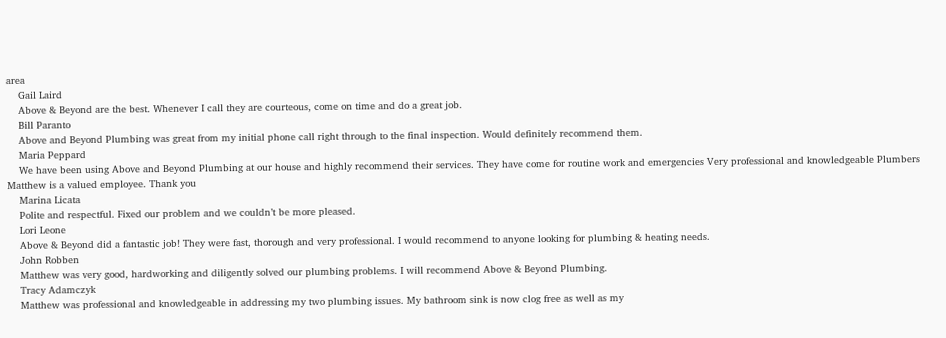area
    Gail Laird
    Above & Beyond are the best. Whenever I call they are courteous, come on time and do a great job.
    Bill Paranto
    Above and Beyond Plumbing was great from my initial phone call right through to the final inspection. Would definitely recommend them.
    Maria Peppard
    We have been using Above and Beyond Plumbing at our house and highly recommend their services. They have come for routine work and emergencies Very professional and knowledgeable Plumbers Matthew is a valued employee. Thank you
    Marina Licata
    Polite and respectful. Fixed our problem and we couldn’t be more pleased.
    Lori Leone
    Above & Beyond did a fantastic job! They were fast, thorough and very professional. I would recommend to anyone looking for plumbing & heating needs.
    John Robben
    Matthew was very good, hardworking and diligently solved our plumbing problems. I will recommend Above & Beyond Plumbing.
    Tracy Adamczyk
    Matthew was professional and knowledgeable in addressing my two plumbing issues. My bathroom sink is now clog free as well as my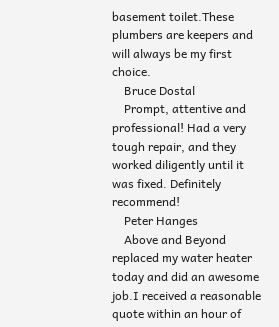basement toilet.These plumbers are keepers and will always be my first choice.
    Bruce Dostal
    Prompt, attentive and professional! Had a very tough repair, and they worked diligently until it was fixed. Definitely recommend!
    Peter Hanges
    Above and Beyond replaced my water heater today and did an awesome job.I received a reasonable quote within an hour of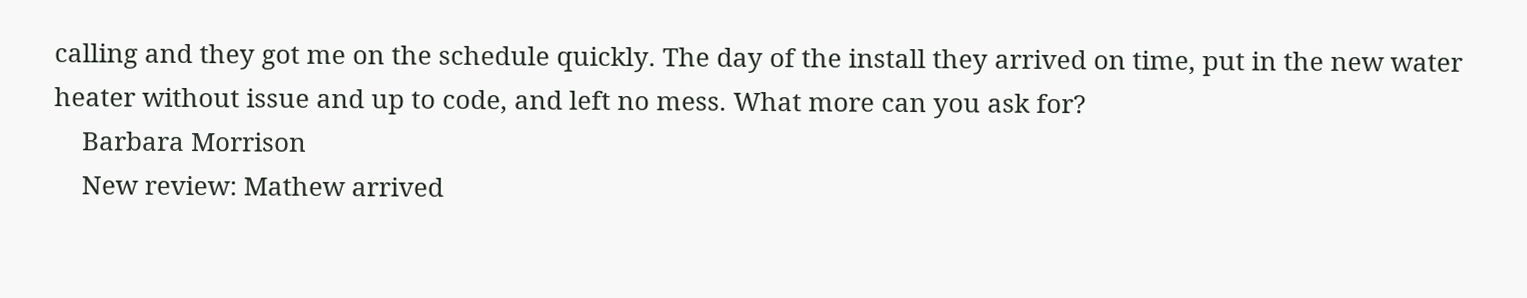calling and they got me on the schedule quickly. The day of the install they arrived on time, put in the new water heater without issue and up to code, and left no mess. What more can you ask for?
    Barbara Morrison
    New review: Mathew arrived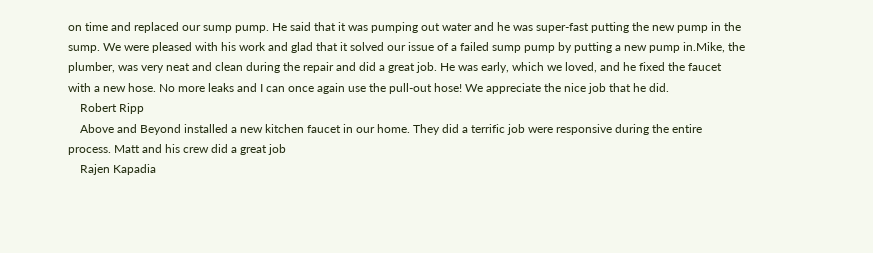on time and replaced our sump pump. He said that it was pumping out water and he was super-fast putting the new pump in the sump. We were pleased with his work and glad that it solved our issue of a failed sump pump by putting a new pump in.Mike, the plumber, was very neat and clean during the repair and did a great job. He was early, which we loved, and he fixed the faucet with a new hose. No more leaks and I can once again use the pull-out hose! We appreciate the nice job that he did.
    Robert Ripp
    Above and Beyond installed a new kitchen faucet in our home. They did a terrific job were responsive during the entire process. Matt and his crew did a great job
    Rajen Kapadia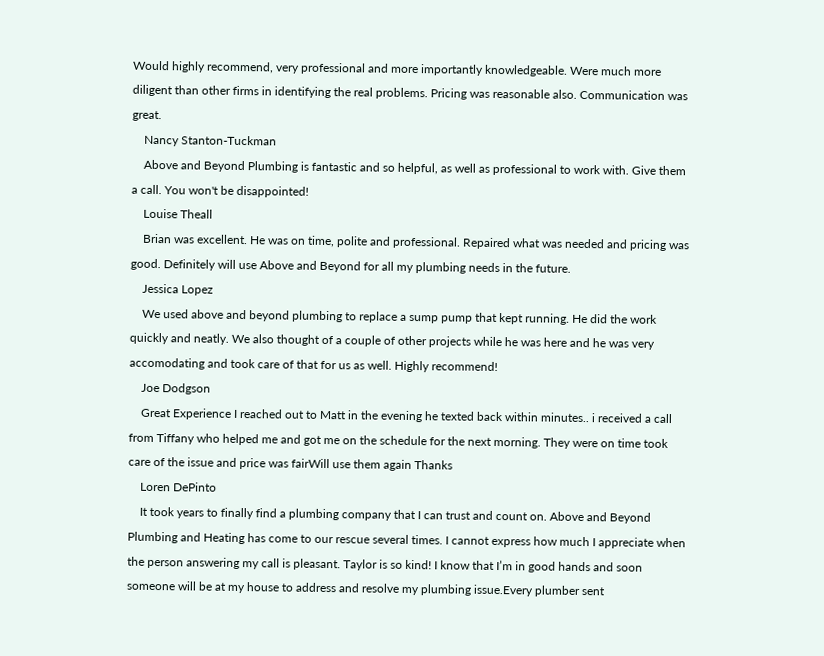Would highly recommend, very professional and more importantly knowledgeable. Were much more diligent than other firms in identifying the real problems. Pricing was reasonable also. Communication was great.
    Nancy Stanton-Tuckman
    Above and Beyond Plumbing is fantastic and so helpful, as well as professional to work with. Give them a call. You won't be disappointed!
    Louise Theall
    Brian was excellent. He was on time, polite and professional. Repaired what was needed and pricing was good. Definitely will use Above and Beyond for all my plumbing needs in the future.
    Jessica Lopez
    We used above and beyond plumbing to replace a sump pump that kept running. He did the work quickly and neatly. We also thought of a couple of other projects while he was here and he was very accomodating and took care of that for us as well. Highly recommend!
    Joe Dodgson
    Great Experience I reached out to Matt in the evening he texted back within minutes.. i received a call from Tiffany who helped me and got me on the schedule for the next morning. They were on time took care of the issue and price was fairWill use them again Thanks
    Loren DePinto
    It took years to finally find a plumbing company that I can trust and count on. Above and Beyond Plumbing and Heating has come to our rescue several times. I cannot express how much I appreciate when the person answering my call is pleasant. Taylor is so kind! I know that I’m in good hands and soon someone will be at my house to address and resolve my plumbing issue.Every plumber sent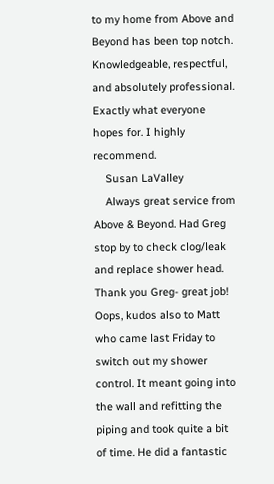to my home from Above and Beyond has been top notch. Knowledgeable, respectful, and absolutely professional. Exactly what everyone hopes for. I highly recommend.
    Susan LaValley
    Always great service from Above & Beyond. Had Greg stop by to check clog/leak and replace shower head. Thank you Greg- great job! Oops, kudos also to Matt who came last Friday to switch out my shower control. It meant going into the wall and refitting the piping and took quite a bit of time. He did a fantastic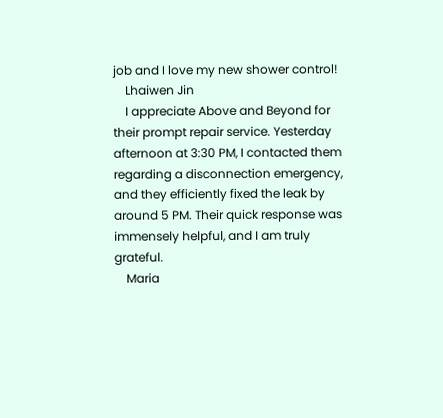job and I love my new shower control!
    Lhaiwen Jin
    I appreciate Above and Beyond for their prompt repair service. Yesterday afternoon at 3:30 PM, I contacted them regarding a disconnection emergency, and they efficiently fixed the leak by around 5 PM. Their quick response was immensely helpful, and I am truly grateful.
    Maria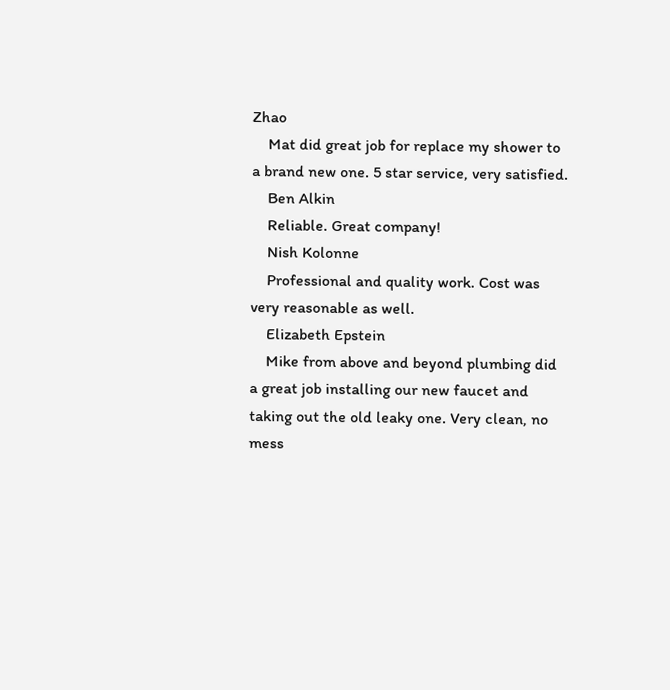Zhao
    Mat did great job for replace my shower to a brand new one. 5 star service, very satisfied.
    Ben Alkin
    Reliable. Great company!
    Nish Kolonne
    Professional and quality work. Cost was very reasonable as well.
    Elizabeth Epstein
    Mike from above and beyond plumbing did a great job installing our new faucet and taking out the old leaky one. Very clean, no mess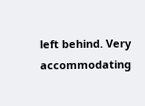left behind. Very accommodating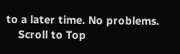to a later time. No problems.
    Scroll to Top